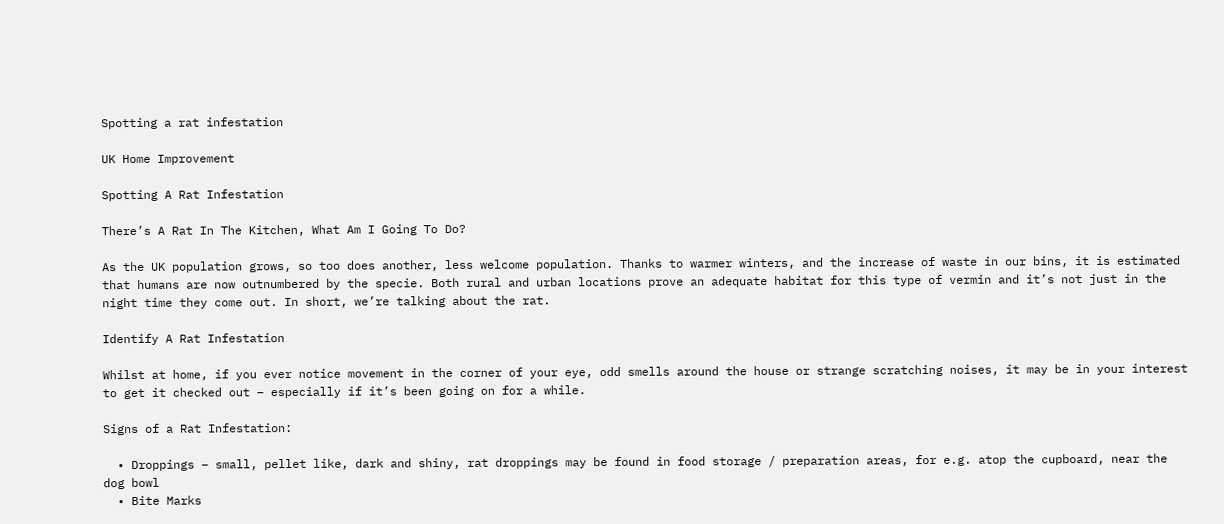Spotting a rat infestation

UK Home Improvement

Spotting A Rat Infestation

There’s A Rat In The Kitchen, What Am I Going To Do?

As the UK population grows, so too does another, less welcome population. Thanks to warmer winters, and the increase of waste in our bins, it is estimated that humans are now outnumbered by the specie. Both rural and urban locations prove an adequate habitat for this type of vermin and it’s not just in the night time they come out. In short, we’re talking about the rat.

Identify A Rat Infestation

Whilst at home, if you ever notice movement in the corner of your eye, odd smells around the house or strange scratching noises, it may be in your interest to get it checked out – especially if it’s been going on for a while.

Signs of a Rat Infestation:

  • Droppings – small, pellet like, dark and shiny, rat droppings may be found in food storage / preparation areas, for e.g. atop the cupboard, near the dog bowl
  • Bite Marks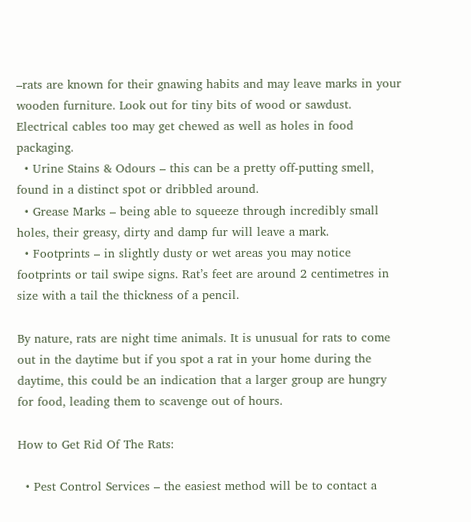–rats are known for their gnawing habits and may leave marks in your wooden furniture. Look out for tiny bits of wood or sawdust. Electrical cables too may get chewed as well as holes in food packaging.
  • Urine Stains & Odours – this can be a pretty off-putting smell, found in a distinct spot or dribbled around.
  • Grease Marks – being able to squeeze through incredibly small holes, their greasy, dirty and damp fur will leave a mark.
  • Footprints – in slightly dusty or wet areas you may notice footprints or tail swipe signs. Rat’s feet are around 2 centimetres in size with a tail the thickness of a pencil.

By nature, rats are night time animals. It is unusual for rats to come out in the daytime but if you spot a rat in your home during the daytime, this could be an indication that a larger group are hungry for food, leading them to scavenge out of hours.

How to Get Rid Of The Rats:

  • Pest Control Services – the easiest method will be to contact a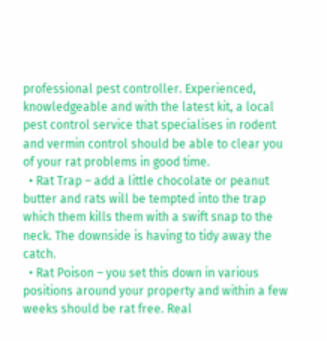professional pest controller. Experienced, knowledgeable and with the latest kit, a local pest control service that specialises in rodent and vermin control should be able to clear you of your rat problems in good time.
  • Rat Trap – add a little chocolate or peanut butter and rats will be tempted into the trap which them kills them with a swift snap to the neck. The downside is having to tidy away the catch.
  • Rat Poison – you set this down in various positions around your property and within a few weeks should be rat free. Real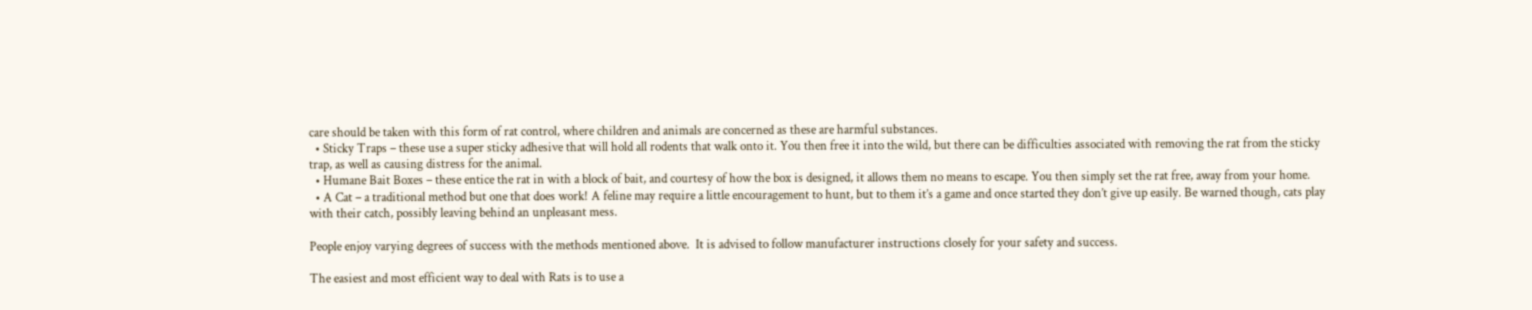care should be taken with this form of rat control, where children and animals are concerned as these are harmful substances.
  • Sticky Traps – these use a super sticky adhesive that will hold all rodents that walk onto it. You then free it into the wild, but there can be difficulties associated with removing the rat from the sticky trap, as well as causing distress for the animal.
  • Humane Bait Boxes – these entice the rat in with a block of bait, and courtesy of how the box is designed, it allows them no means to escape. You then simply set the rat free, away from your home.
  • A Cat – a traditional method but one that does work! A feline may require a little encouragement to hunt, but to them it’s a game and once started they don’t give up easily. Be warned though, cats play with their catch, possibly leaving behind an unpleasant mess.

People enjoy varying degrees of success with the methods mentioned above.  It is advised to follow manufacturer instructions closely for your safety and success.

The easiest and most efficient way to deal with Rats is to use a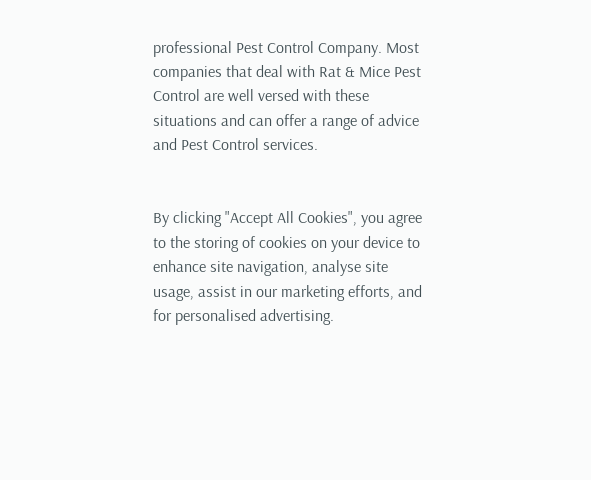professional Pest Control Company. Most companies that deal with Rat & Mice Pest Control are well versed with these situations and can offer a range of advice and Pest Control services.


By clicking "Accept All Cookies", you agree to the storing of cookies on your device to enhance site navigation, analyse site usage, assist in our marketing efforts, and for personalised advertising.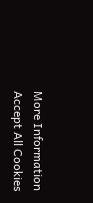More Information Accept All Cookies